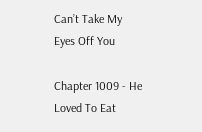Can’t Take My Eyes Off You

Chapter 1009 - He Loved To Eat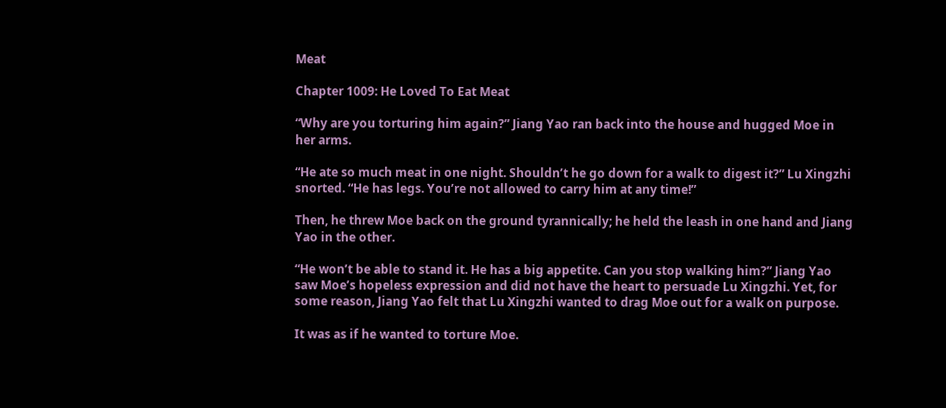Meat

Chapter 1009: He Loved To Eat Meat

“Why are you torturing him again?” Jiang Yao ran back into the house and hugged Moe in her arms.

“He ate so much meat in one night. Shouldn’t he go down for a walk to digest it?” Lu Xingzhi snorted. “He has legs. You’re not allowed to carry him at any time!”

Then, he threw Moe back on the ground tyrannically; he held the leash in one hand and Jiang Yao in the other.

“He won’t be able to stand it. He has a big appetite. Can you stop walking him?” Jiang Yao saw Moe’s hopeless expression and did not have the heart to persuade Lu Xingzhi. Yet, for some reason, Jiang Yao felt that Lu Xingzhi wanted to drag Moe out for a walk on purpose.

It was as if he wanted to torture Moe.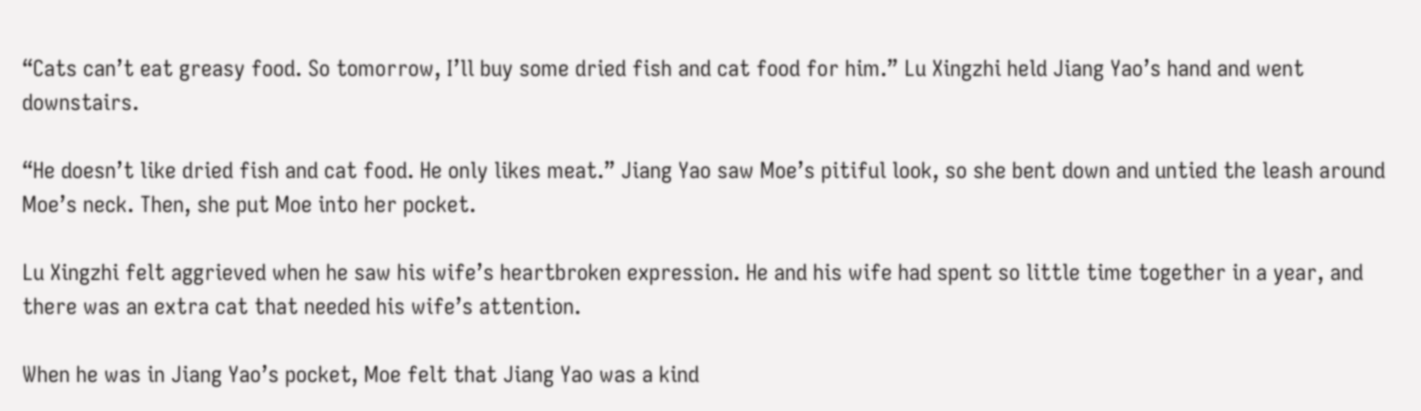“Cats can’t eat greasy food. So tomorrow, I’ll buy some dried fish and cat food for him.” Lu Xingzhi held Jiang Yao’s hand and went downstairs.

“He doesn’t like dried fish and cat food. He only likes meat.” Jiang Yao saw Moe’s pitiful look, so she bent down and untied the leash around Moe’s neck. Then, she put Moe into her pocket.

Lu Xingzhi felt aggrieved when he saw his wife’s heartbroken expression. He and his wife had spent so little time together in a year, and there was an extra cat that needed his wife’s attention.

When he was in Jiang Yao’s pocket, Moe felt that Jiang Yao was a kind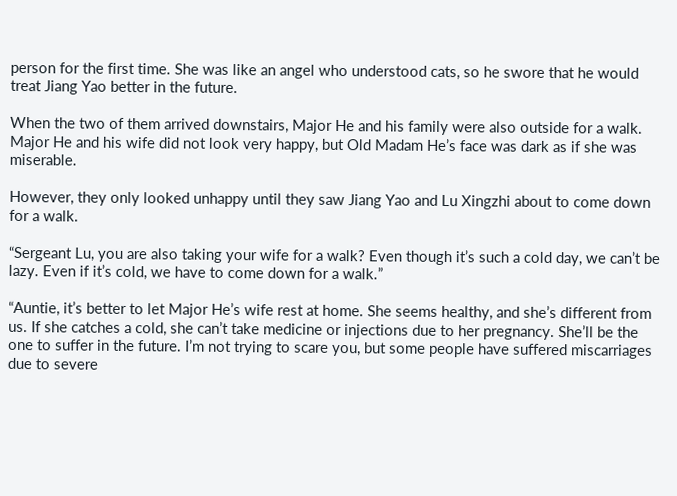person for the first time. She was like an angel who understood cats, so he swore that he would treat Jiang Yao better in the future.

When the two of them arrived downstairs, Major He and his family were also outside for a walk. Major He and his wife did not look very happy, but Old Madam He’s face was dark as if she was miserable.

However, they only looked unhappy until they saw Jiang Yao and Lu Xingzhi about to come down for a walk.

“Sergeant Lu, you are also taking your wife for a walk? Even though it’s such a cold day, we can’t be lazy. Even if it’s cold, we have to come down for a walk.”

“Auntie, it’s better to let Major He’s wife rest at home. She seems healthy, and she’s different from us. If she catches a cold, she can’t take medicine or injections due to her pregnancy. She’ll be the one to suffer in the future. I’m not trying to scare you, but some people have suffered miscarriages due to severe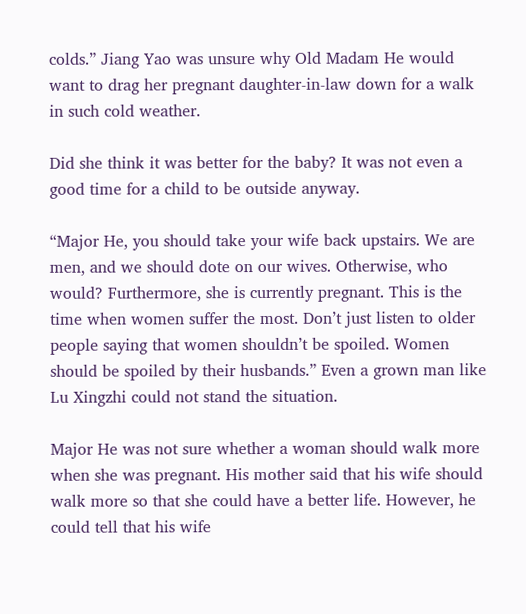colds.” Jiang Yao was unsure why Old Madam He would want to drag her pregnant daughter-in-law down for a walk in such cold weather.

Did she think it was better for the baby? It was not even a good time for a child to be outside anyway.

“Major He, you should take your wife back upstairs. We are men, and we should dote on our wives. Otherwise, who would? Furthermore, she is currently pregnant. This is the time when women suffer the most. Don’t just listen to older people saying that women shouldn’t be spoiled. Women should be spoiled by their husbands.” Even a grown man like Lu Xingzhi could not stand the situation.

Major He was not sure whether a woman should walk more when she was pregnant. His mother said that his wife should walk more so that she could have a better life. However, he could tell that his wife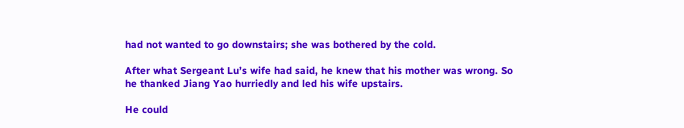had not wanted to go downstairs; she was bothered by the cold.

After what Sergeant Lu’s wife had said, he knew that his mother was wrong. So he thanked Jiang Yao hurriedly and led his wife upstairs.

He could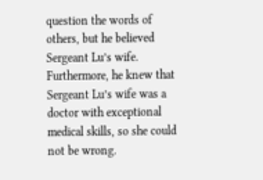question the words of others, but he believed Sergeant Lu’s wife. Furthermore, he knew that Sergeant Lu’s wife was a doctor with exceptional medical skills, so she could not be wrong.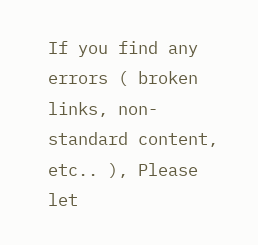If you find any errors ( broken links, non-standard content, etc.. ), Please let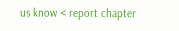us know < report chapter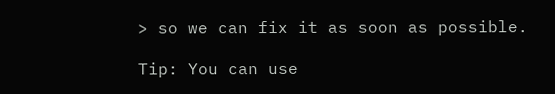> so we can fix it as soon as possible.

Tip: You can use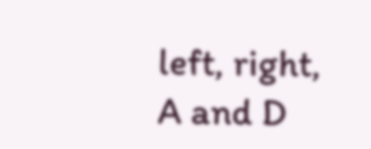left, right, A and D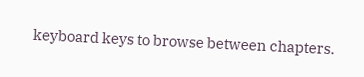keyboard keys to browse between chapters.